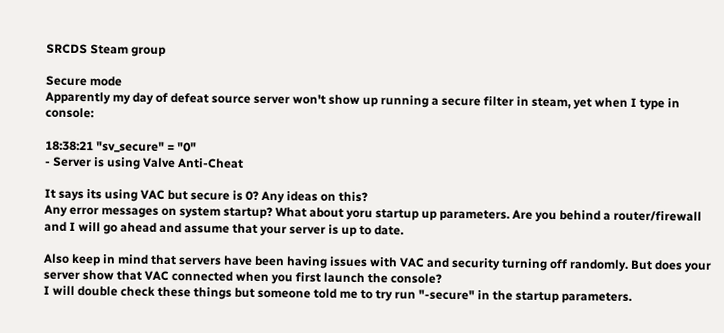SRCDS Steam group

Secure mode
Apparently my day of defeat source server won't show up running a secure filter in steam, yet when I type in console:

18:38:21 "sv_secure" = "0"
- Server is using Valve Anti-Cheat

It says its using VAC but secure is 0? Any ideas on this?
Any error messages on system startup? What about yoru startup up parameters. Are you behind a router/firewall and I will go ahead and assume that your server is up to date.

Also keep in mind that servers have been having issues with VAC and security turning off randomly. But does your server show that VAC connected when you first launch the console?
I will double check these things but someone told me to try run "-secure" in the startup parameters.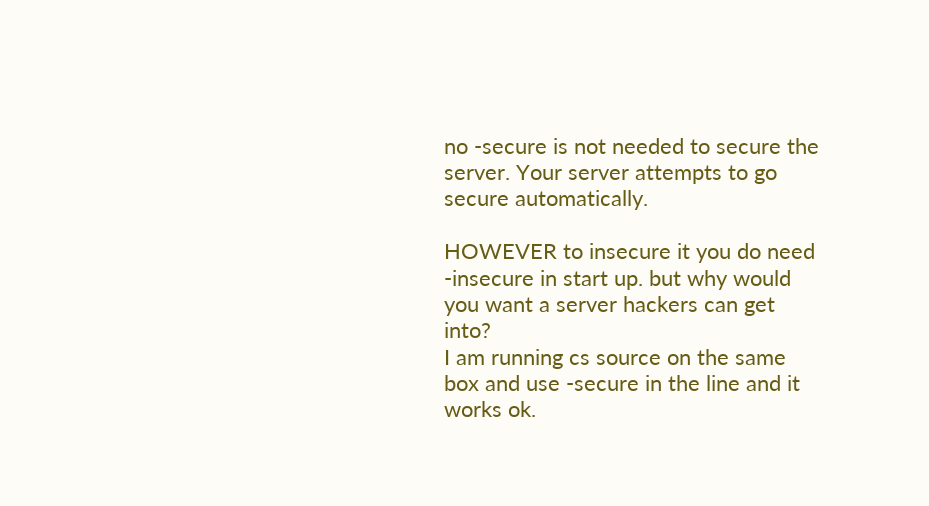no -secure is not needed to secure the server. Your server attempts to go secure automatically.

HOWEVER to insecure it you do need -insecure in start up. but why would you want a server hackers can get into?
I am running cs source on the same box and use -secure in the line and it works ok.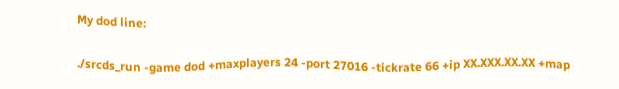My dod line:

./srcds_run -game dod +maxplayers 24 -port 27016 -tickrate 66 +ip XX.XXX.XX.XX +map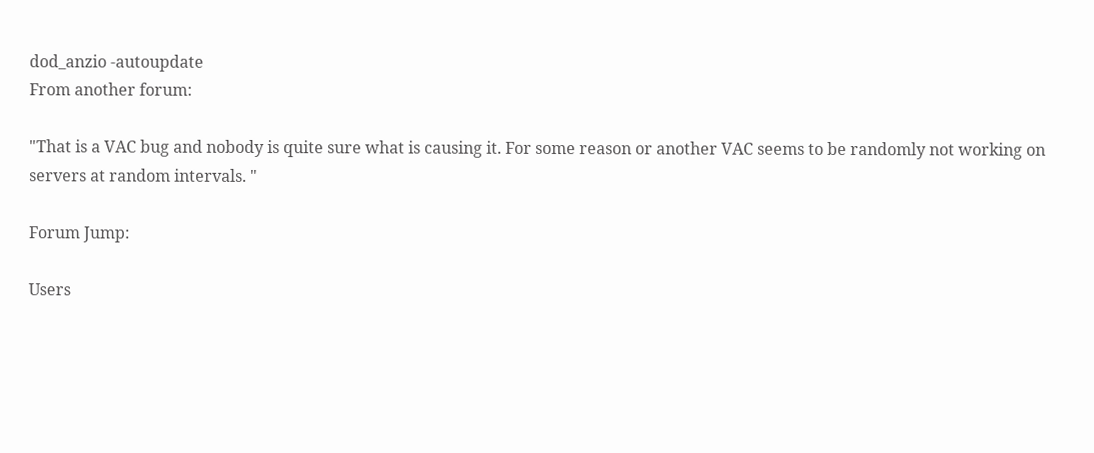dod_anzio -autoupdate
From another forum:

"That is a VAC bug and nobody is quite sure what is causing it. For some reason or another VAC seems to be randomly not working on servers at random intervals. "

Forum Jump:

Users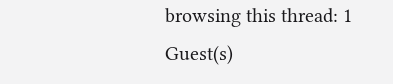browsing this thread: 1 Guest(s)